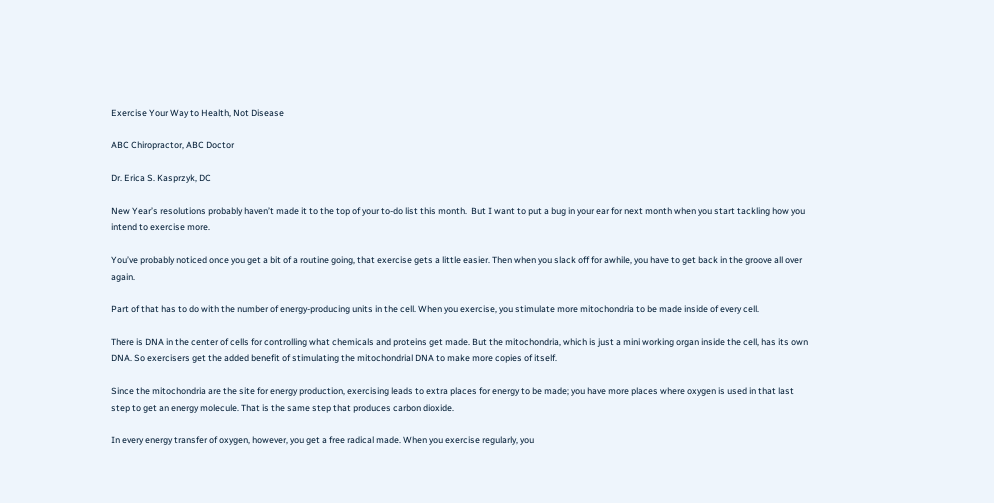Exercise Your Way to Health, Not Disease

ABC Chiropractor, ABC Doctor

Dr. Erica S. Kasprzyk, DC

New Year’s resolutions probably haven’t made it to the top of your to-do list this month.  But I want to put a bug in your ear for next month when you start tackling how you intend to exercise more.

You’ve probably noticed once you get a bit of a routine going, that exercise gets a little easier. Then when you slack off for awhile, you have to get back in the groove all over again.

Part of that has to do with the number of energy-producing units in the cell. When you exercise, you stimulate more mitochondria to be made inside of every cell.

There is DNA in the center of cells for controlling what chemicals and proteins get made. But the mitochondria, which is just a mini working organ inside the cell, has its own DNA. So exercisers get the added benefit of stimulating the mitochondrial DNA to make more copies of itself.

Since the mitochondria are the site for energy production, exercising leads to extra places for energy to be made; you have more places where oxygen is used in that last step to get an energy molecule. That is the same step that produces carbon dioxide.

In every energy transfer of oxygen, however, you get a free radical made. When you exercise regularly, you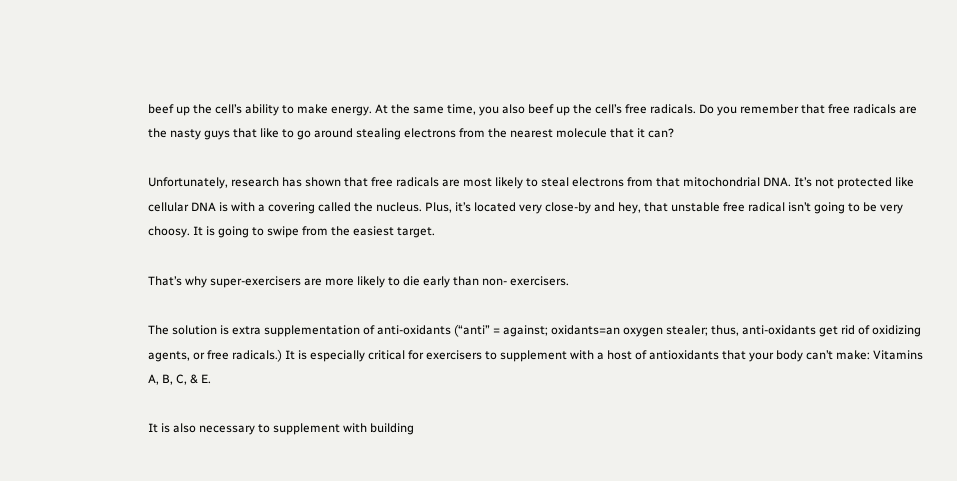beef up the cell’s ability to make energy. At the same time, you also beef up the cell’s free radicals. Do you remember that free radicals are the nasty guys that like to go around stealing electrons from the nearest molecule that it can?

Unfortunately, research has shown that free radicals are most likely to steal electrons from that mitochondrial DNA. It’s not protected like cellular DNA is with a covering called the nucleus. Plus, it’s located very close-by and hey, that unstable free radical isn’t going to be very choosy. It is going to swipe from the easiest target.

That’s why super-exercisers are more likely to die early than non- exercisers.

The solution is extra supplementation of anti-oxidants (“anti” = against; oxidants=an oxygen stealer; thus, anti-oxidants get rid of oxidizing agents, or free radicals.) It is especially critical for exercisers to supplement with a host of antioxidants that your body can’t make: Vitamins A, B, C, & E.

It is also necessary to supplement with building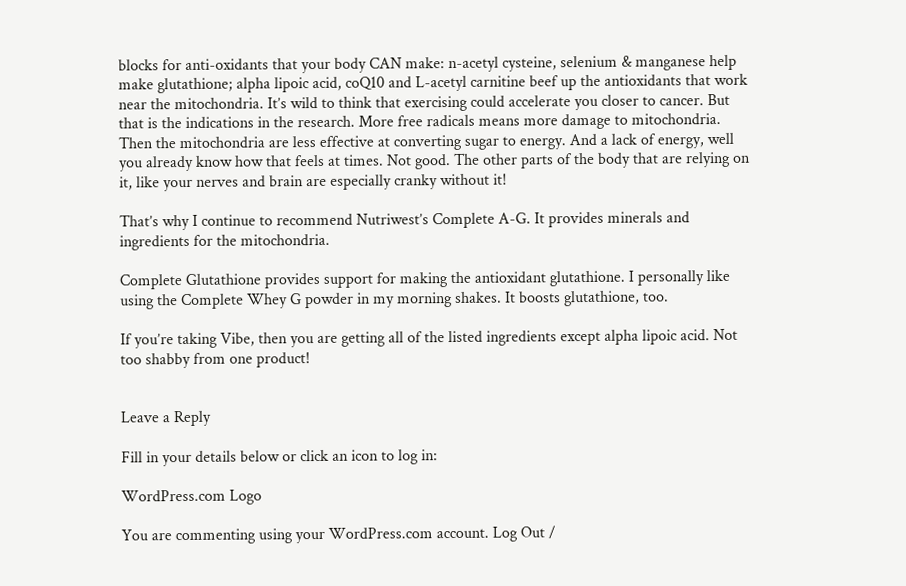blocks for anti-oxidants that your body CAN make: n-acetyl cysteine, selenium & manganese help make glutathione; alpha lipoic acid, coQ10 and L-acetyl carnitine beef up the antioxidants that work near the mitochondria. It’s wild to think that exercising could accelerate you closer to cancer. But that is the indications in the research. More free radicals means more damage to mitochondria. Then the mitochondria are less effective at converting sugar to energy. And a lack of energy, well you already know how that feels at times. Not good. The other parts of the body that are relying on it, like your nerves and brain are especially cranky without it!

That’s why I continue to recommend Nutriwest’s Complete A-G. It provides minerals and ingredients for the mitochondria.

Complete Glutathione provides support for making the antioxidant glutathione. I personally like using the Complete Whey G powder in my morning shakes. It boosts glutathione, too.

If you’re taking Vibe, then you are getting all of the listed ingredients except alpha lipoic acid. Not too shabby from one product!


Leave a Reply

Fill in your details below or click an icon to log in:

WordPress.com Logo

You are commenting using your WordPress.com account. Log Out /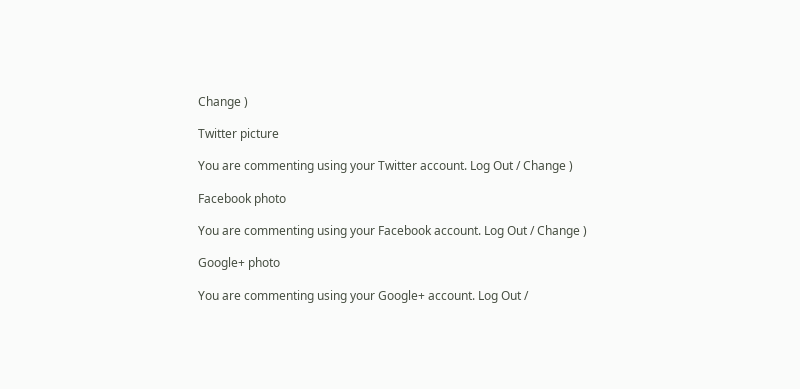Change )

Twitter picture

You are commenting using your Twitter account. Log Out / Change )

Facebook photo

You are commenting using your Facebook account. Log Out / Change )

Google+ photo

You are commenting using your Google+ account. Log Out /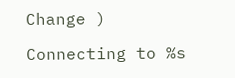Change )

Connecting to %s